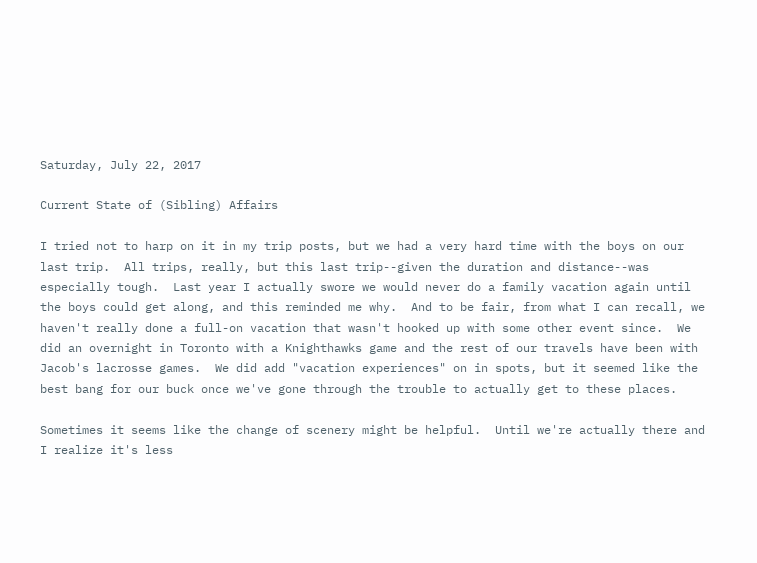Saturday, July 22, 2017

Current State of (Sibling) Affairs

I tried not to harp on it in my trip posts, but we had a very hard time with the boys on our last trip.  All trips, really, but this last trip--given the duration and distance--was especially tough.  Last year I actually swore we would never do a family vacation again until the boys could get along, and this reminded me why.  And to be fair, from what I can recall, we haven't really done a full-on vacation that wasn't hooked up with some other event since.  We did an overnight in Toronto with a Knighthawks game and the rest of our travels have been with Jacob's lacrosse games.  We did add "vacation experiences" on in spots, but it seemed like the best bang for our buck once we've gone through the trouble to actually get to these places.

Sometimes it seems like the change of scenery might be helpful.  Until we're actually there and I realize it's less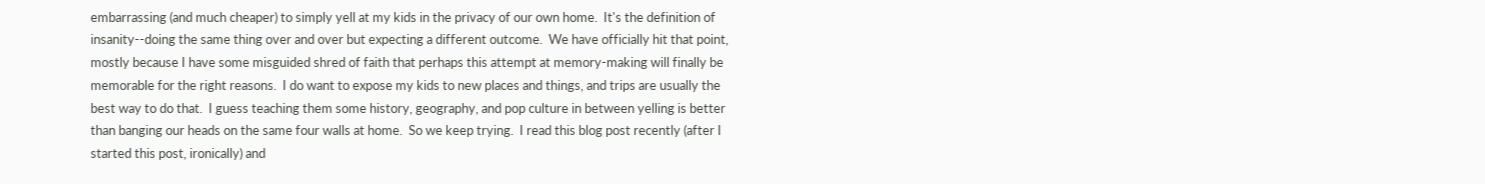embarrassing (and much cheaper) to simply yell at my kids in the privacy of our own home.  It's the definition of insanity--doing the same thing over and over but expecting a different outcome.  We have officially hit that point, mostly because I have some misguided shred of faith that perhaps this attempt at memory-making will finally be memorable for the right reasons.  I do want to expose my kids to new places and things, and trips are usually the best way to do that.  I guess teaching them some history, geography, and pop culture in between yelling is better than banging our heads on the same four walls at home.  So we keep trying.  I read this blog post recently (after I started this post, ironically) and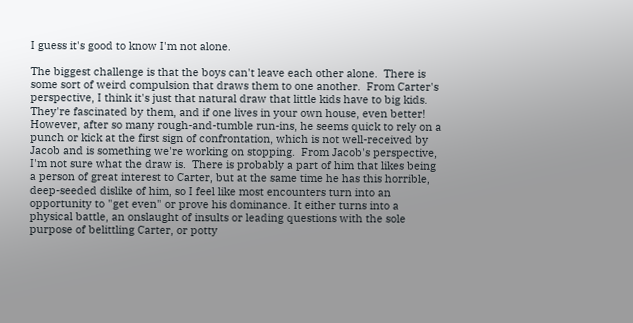I guess it's good to know I'm not alone.

The biggest challenge is that the boys can't leave each other alone.  There is some sort of weird compulsion that draws them to one another.  From Carter's perspective, I think it's just that natural draw that little kids have to big kids.  They're fascinated by them, and if one lives in your own house, even better!  However, after so many rough-and-tumble run-ins, he seems quick to rely on a punch or kick at the first sign of confrontation, which is not well-received by Jacob and is something we're working on stopping.  From Jacob's perspective, I'm not sure what the draw is.  There is probably a part of him that likes being a person of great interest to Carter, but at the same time he has this horrible, deep-seeded dislike of him, so I feel like most encounters turn into an opportunity to "get even" or prove his dominance. It either turns into a physical battle, an onslaught of insults or leading questions with the sole purpose of belittling Carter, or potty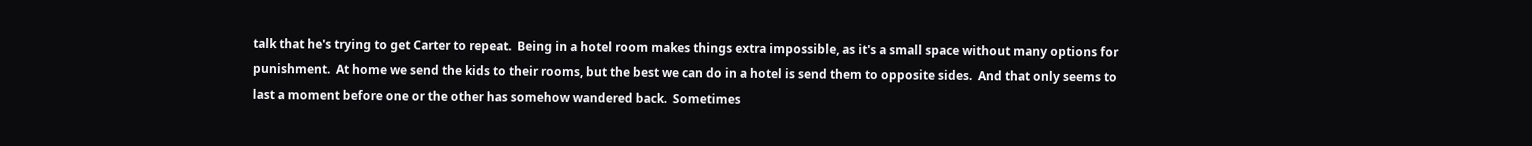talk that he's trying to get Carter to repeat.  Being in a hotel room makes things extra impossible, as it's a small space without many options for punishment.  At home we send the kids to their rooms, but the best we can do in a hotel is send them to opposite sides.  And that only seems to last a moment before one or the other has somehow wandered back.  Sometimes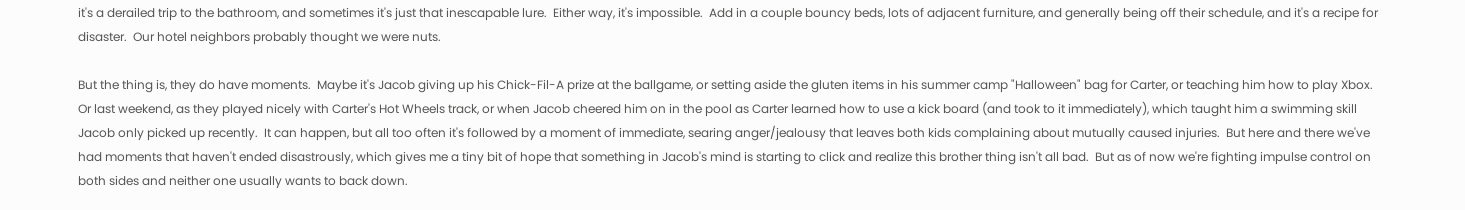it's a derailed trip to the bathroom, and sometimes it's just that inescapable lure.  Either way, it's impossible.  Add in a couple bouncy beds, lots of adjacent furniture, and generally being off their schedule, and it's a recipe for disaster.  Our hotel neighbors probably thought we were nuts.

But the thing is, they do have moments.  Maybe it's Jacob giving up his Chick-Fil-A prize at the ballgame, or setting aside the gluten items in his summer camp "Halloween" bag for Carter, or teaching him how to play Xbox.  Or last weekend, as they played nicely with Carter's Hot Wheels track, or when Jacob cheered him on in the pool as Carter learned how to use a kick board (and took to it immediately), which taught him a swimming skill Jacob only picked up recently.  It can happen, but all too often it's followed by a moment of immediate, searing anger/jealousy that leaves both kids complaining about mutually caused injuries.  But here and there we've had moments that haven't ended disastrously, which gives me a tiny bit of hope that something in Jacob's mind is starting to click and realize this brother thing isn't all bad.  But as of now we're fighting impulse control on both sides and neither one usually wants to back down.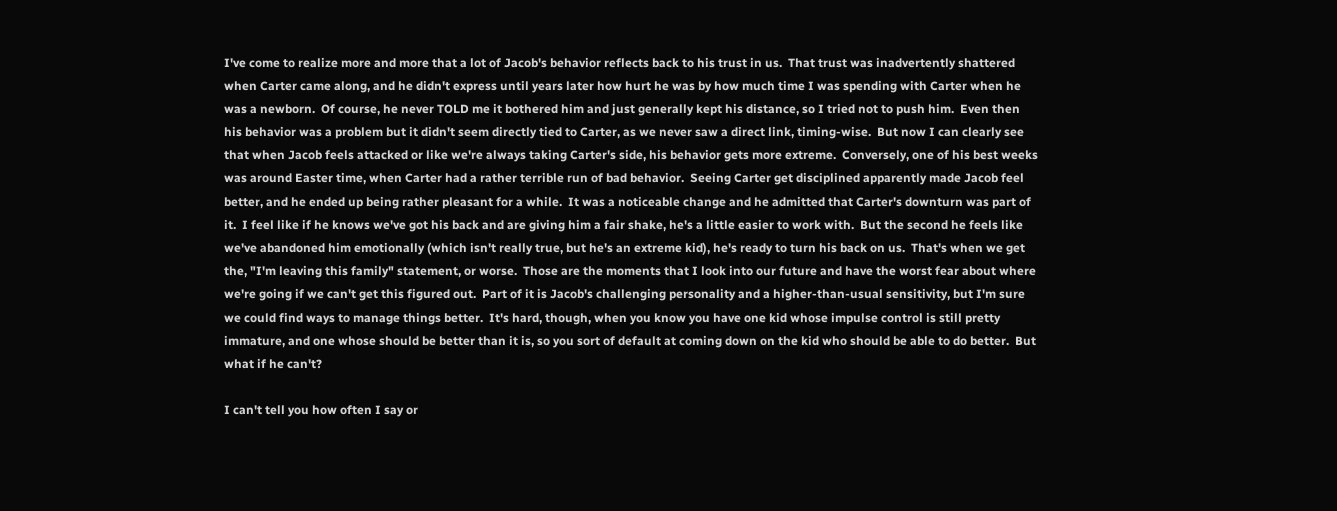I've come to realize more and more that a lot of Jacob's behavior reflects back to his trust in us.  That trust was inadvertently shattered when Carter came along, and he didn't express until years later how hurt he was by how much time I was spending with Carter when he was a newborn.  Of course, he never TOLD me it bothered him and just generally kept his distance, so I tried not to push him.  Even then his behavior was a problem but it didn't seem directly tied to Carter, as we never saw a direct link, timing-wise.  But now I can clearly see that when Jacob feels attacked or like we're always taking Carter's side, his behavior gets more extreme.  Conversely, one of his best weeks was around Easter time, when Carter had a rather terrible run of bad behavior.  Seeing Carter get disciplined apparently made Jacob feel better, and he ended up being rather pleasant for a while.  It was a noticeable change and he admitted that Carter's downturn was part of it.  I feel like if he knows we've got his back and are giving him a fair shake, he's a little easier to work with.  But the second he feels like we've abandoned him emotionally (which isn't really true, but he's an extreme kid), he's ready to turn his back on us.  That's when we get the, "I'm leaving this family" statement, or worse.  Those are the moments that I look into our future and have the worst fear about where we're going if we can't get this figured out.  Part of it is Jacob's challenging personality and a higher-than-usual sensitivity, but I'm sure we could find ways to manage things better.  It's hard, though, when you know you have one kid whose impulse control is still pretty immature, and one whose should be better than it is, so you sort of default at coming down on the kid who should be able to do better.  But what if he can't?

I can't tell you how often I say or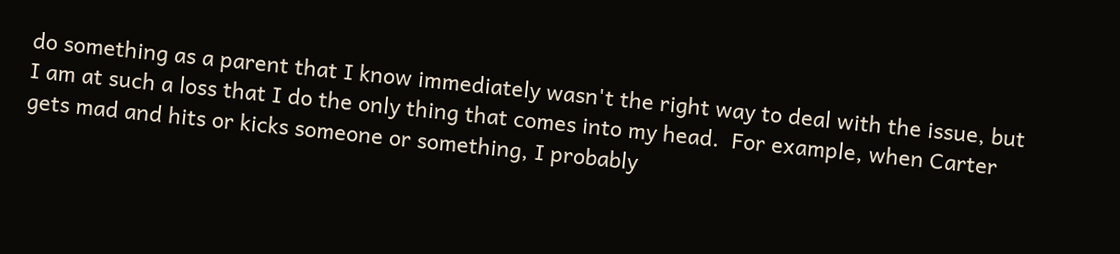do something as a parent that I know immediately wasn't the right way to deal with the issue, but I am at such a loss that I do the only thing that comes into my head.  For example, when Carter gets mad and hits or kicks someone or something, I probably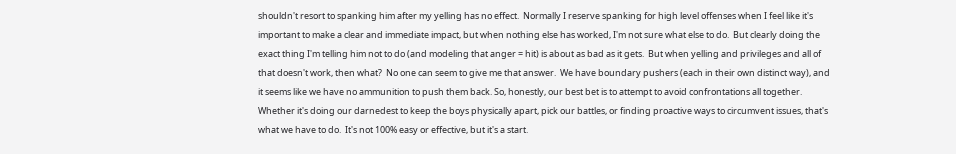shouldn't resort to spanking him after my yelling has no effect.  Normally I reserve spanking for high level offenses when I feel like it's important to make a clear and immediate impact, but when nothing else has worked, I'm not sure what else to do.  But clearly doing the exact thing I'm telling him not to do (and modeling that anger = hit) is about as bad as it gets.  But when yelling and privileges and all of that doesn't work, then what?  No one can seem to give me that answer.  We have boundary pushers (each in their own distinct way), and it seems like we have no ammunition to push them back. So, honestly, our best bet is to attempt to avoid confrontations all together.  Whether it's doing our darnedest to keep the boys physically apart, pick our battles, or finding proactive ways to circumvent issues, that's what we have to do.  It's not 100% easy or effective, but it's a start.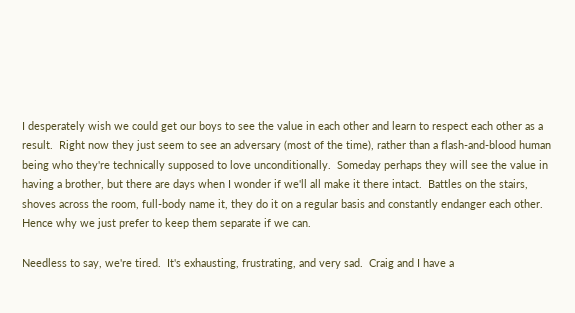I desperately wish we could get our boys to see the value in each other and learn to respect each other as a result.  Right now they just seem to see an adversary (most of the time), rather than a flash-and-blood human being who they're technically supposed to love unconditionally.  Someday perhaps they will see the value in having a brother, but there are days when I wonder if we'll all make it there intact.  Battles on the stairs, shoves across the room, full-body name it, they do it on a regular basis and constantly endanger each other.  Hence why we just prefer to keep them separate if we can.

Needless to say, we're tired.  It's exhausting, frustrating, and very sad.  Craig and I have a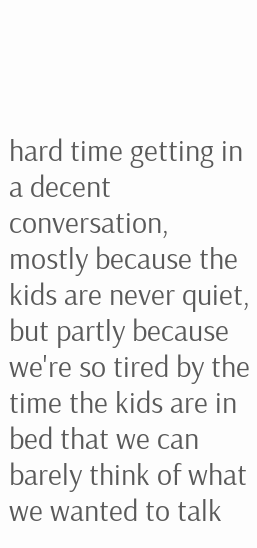hard time getting in a decent conversation, mostly because the kids are never quiet, but partly because we're so tired by the time the kids are in bed that we can barely think of what we wanted to talk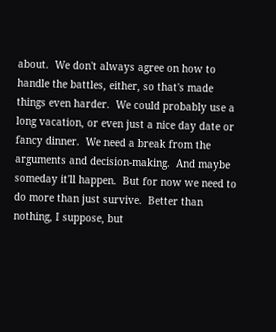about.  We don't always agree on how to handle the battles, either, so that's made things even harder.  We could probably use a long vacation, or even just a nice day date or fancy dinner.  We need a break from the arguments and decision-making.  And maybe someday it'll happen.  But for now we need to do more than just survive.  Better than nothing, I suppose, but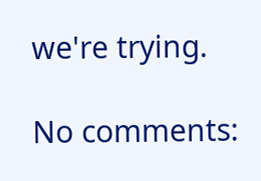we're trying.

No comments: